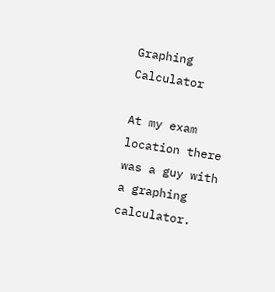Graphing Calculator

At my exam location there was a guy with a graphing calculator.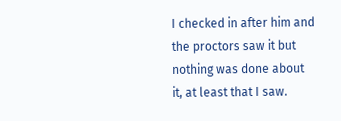I checked in after him and the proctors saw it but nothing was done about it, at least that I saw.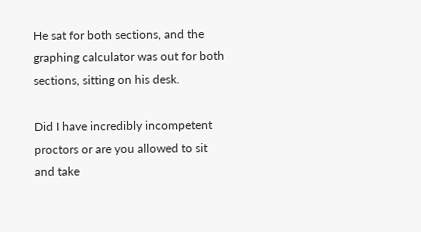He sat for both sections, and the graphing calculator was out for both sections, sitting on his desk.

Did I have incredibly incompetent proctors or are you allowed to sit and take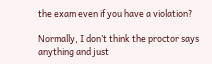the exam even if you have a violation?

Normally, I don’t think the proctor says anything and just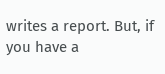writes a report. But, if you have a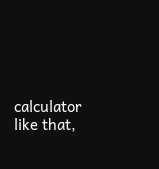calculator like that,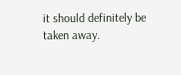it should definitely be taken away.